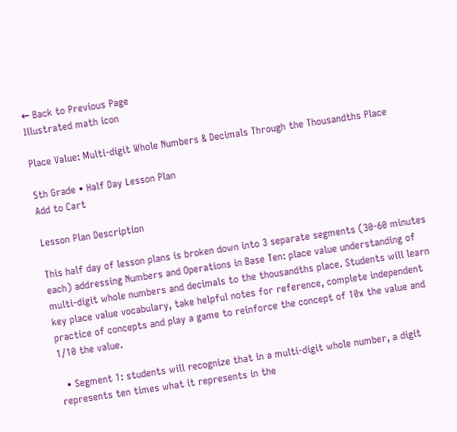← Back to Previous Page
Illustrated math icon

Place Value: Multi-digit Whole Numbers & Decimals Through the Thousandths Place

5th Grade • Half Day Lesson Plan
Add to Cart

Lesson Plan Description

This half day of lesson plans is broken down into 3 separate segments (30-60 minutes each) addressing Numbers and Operations in Base Ten: place value understanding of multi-digit whole numbers and decimals to the thousandths place. Students will learn key place value vocabulary, take helpful notes for reference, complete independent practice of concepts and play a game to reinforce the concept of 10x the value and 1/10 the value.

  • Segment 1: students will recognize that in a multi-digit whole number, a digit represents ten times what it represents in the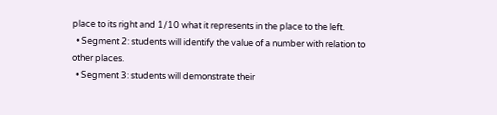place to its right and 1/10 what it represents in the place to the left.
  • Segment 2: students will identify the value of a number with relation to other places.
  • Segment 3: students will demonstrate their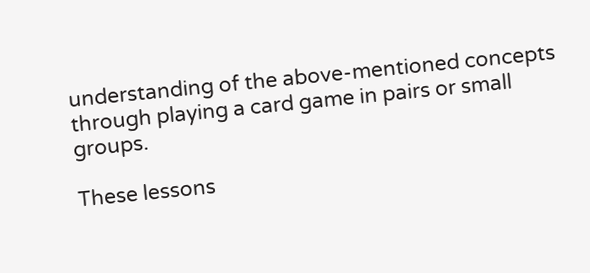understanding of the above-mentioned concepts through playing a card game in pairs or small groups.

These lessons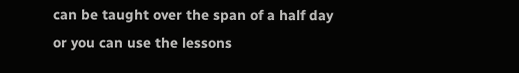can be taught over the span of a half day or you can use the lessons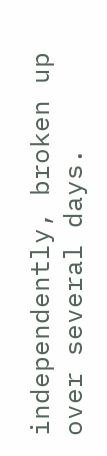independently, broken up over several days.